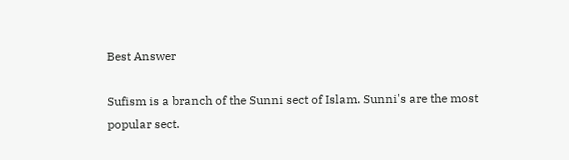Best Answer

Sufism is a branch of the Sunni sect of Islam. Sunni's are the most popular sect.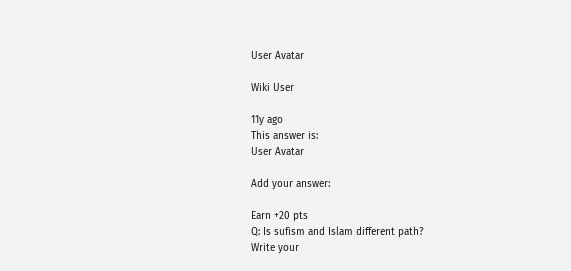User Avatar

Wiki User

11y ago
This answer is:
User Avatar

Add your answer:

Earn +20 pts
Q: Is sufism and Islam different path?
Write your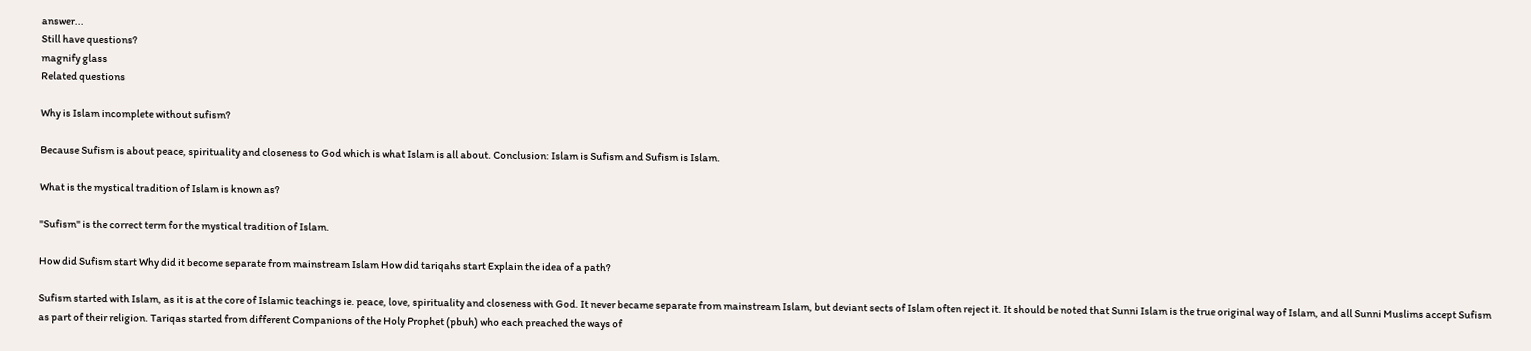answer...
Still have questions?
magnify glass
Related questions

Why is Islam incomplete without sufism?

Because Sufism is about peace, spirituality and closeness to God which is what Islam is all about. Conclusion: Islam is Sufism and Sufism is Islam.

What is the mystical tradition of Islam is known as?

"Sufism" is the correct term for the mystical tradition of Islam.

How did Sufism start Why did it become separate from mainstream Islam How did tariqahs start Explain the idea of a path?

Sufism started with Islam, as it is at the core of Islamic teachings ie. peace, love, spirituality and closeness with God. It never became separate from mainstream Islam, but deviant sects of Islam often reject it. It should be noted that Sunni Islam is the true original way of Islam, and all Sunni Muslims accept Sufism as part of their religion. Tariqas started from different Companions of the Holy Prophet (pbuh) who each preached the ways of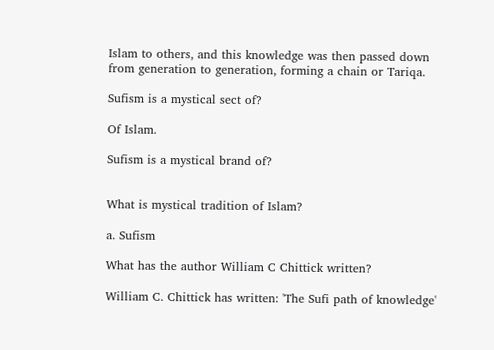Islam to others, and this knowledge was then passed down from generation to generation, forming a chain or Tariqa.

Sufism is a mystical sect of?

Of Islam.

Sufism is a mystical brand of?


What is mystical tradition of Islam?

a. Sufism

What has the author William C Chittick written?

William C. Chittick has written: 'The Sufi path of knowledge'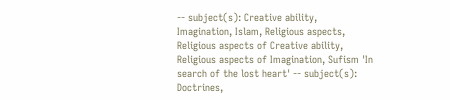-- subject(s): Creative ability, Imagination, Islam, Religious aspects, Religious aspects of Creative ability, Religious aspects of Imagination, Sufism 'In search of the lost heart' -- subject(s): Doctrines,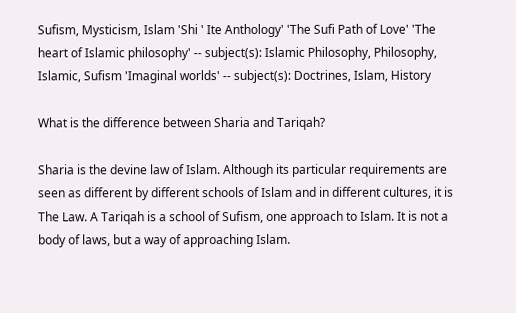Sufism, Mysticism, Islam 'Shi ' Ite Anthology' 'The Sufi Path of Love' 'The heart of Islamic philosophy' -- subject(s): Islamic Philosophy, Philosophy, Islamic, Sufism 'Imaginal worlds' -- subject(s): Doctrines, Islam, History

What is the difference between Sharia and Tariqah?

Sharia is the devine law of Islam. Although its particular requirements are seen as different by different schools of Islam and in different cultures, it is The Law. A Tariqah is a school of Sufism, one approach to Islam. It is not a body of laws, but a way of approaching Islam.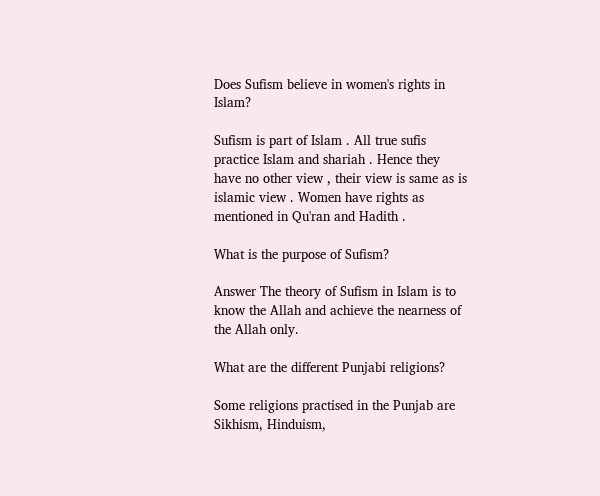Does Sufism believe in women's rights in Islam?

Sufism is part of Islam . All true sufis practice Islam and shariah . Hence they have no other view , their view is same as is islamic view . Women have rights as mentioned in Qu'ran and Hadith .

What is the purpose of Sufism?

Answer The theory of Sufism in Islam is to know the Allah and achieve the nearness of the Allah only.

What are the different Punjabi religions?

Some religions practised in the Punjab are Sikhism, Hinduism,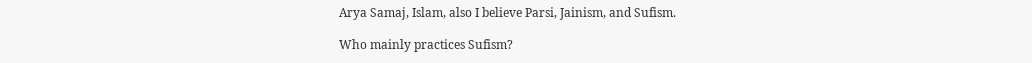Arya Samaj, Islam, also I believe Parsi, Jainism, and Sufism.

Who mainly practices Sufism?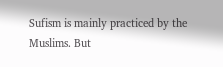Sufism is mainly practiced by the Muslims. But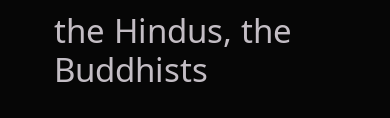the Hindus, the Buddhists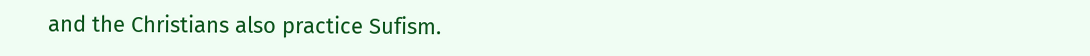and the Christians also practice Sufism.